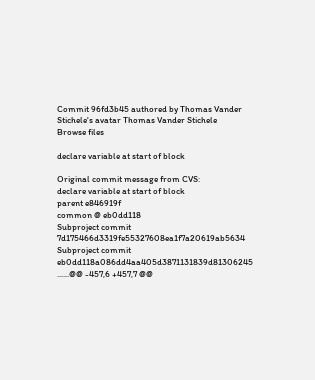Commit 96fd3b45 authored by Thomas Vander Stichele's avatar Thomas Vander Stichele
Browse files

declare variable at start of block

Original commit message from CVS:
declare variable at start of block
parent e846919f
common @ eb0dd118
Subproject commit 7d175466d3319fe55327608ea1f7a20619ab5634
Subproject commit eb0dd118a086dd4aa405d3871131839d81306245
......@@ -457,6 +457,7 @@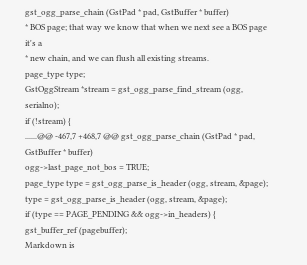gst_ogg_parse_chain (GstPad * pad, GstBuffer * buffer)
* BOS page; that way we know that when we next see a BOS page it's a
* new chain, and we can flush all existing streams.
page_type type;
GstOggStream *stream = gst_ogg_parse_find_stream (ogg, serialno);
if (!stream) {
......@@ -467,7 +468,7 @@ gst_ogg_parse_chain (GstPad * pad, GstBuffer * buffer)
ogg->last_page_not_bos = TRUE;
page_type type = gst_ogg_parse_is_header (ogg, stream, &page);
type = gst_ogg_parse_is_header (ogg, stream, &page);
if (type == PAGE_PENDING && ogg->in_headers) {
gst_buffer_ref (pagebuffer);
Markdown is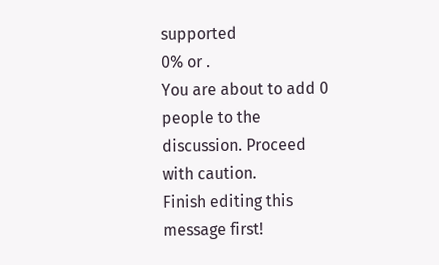supported
0% or .
You are about to add 0 people to the discussion. Proceed with caution.
Finish editing this message first!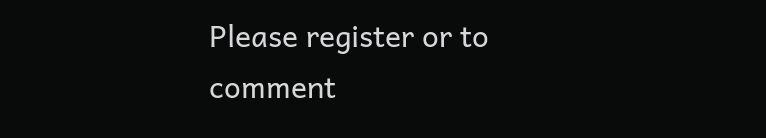Please register or to comment